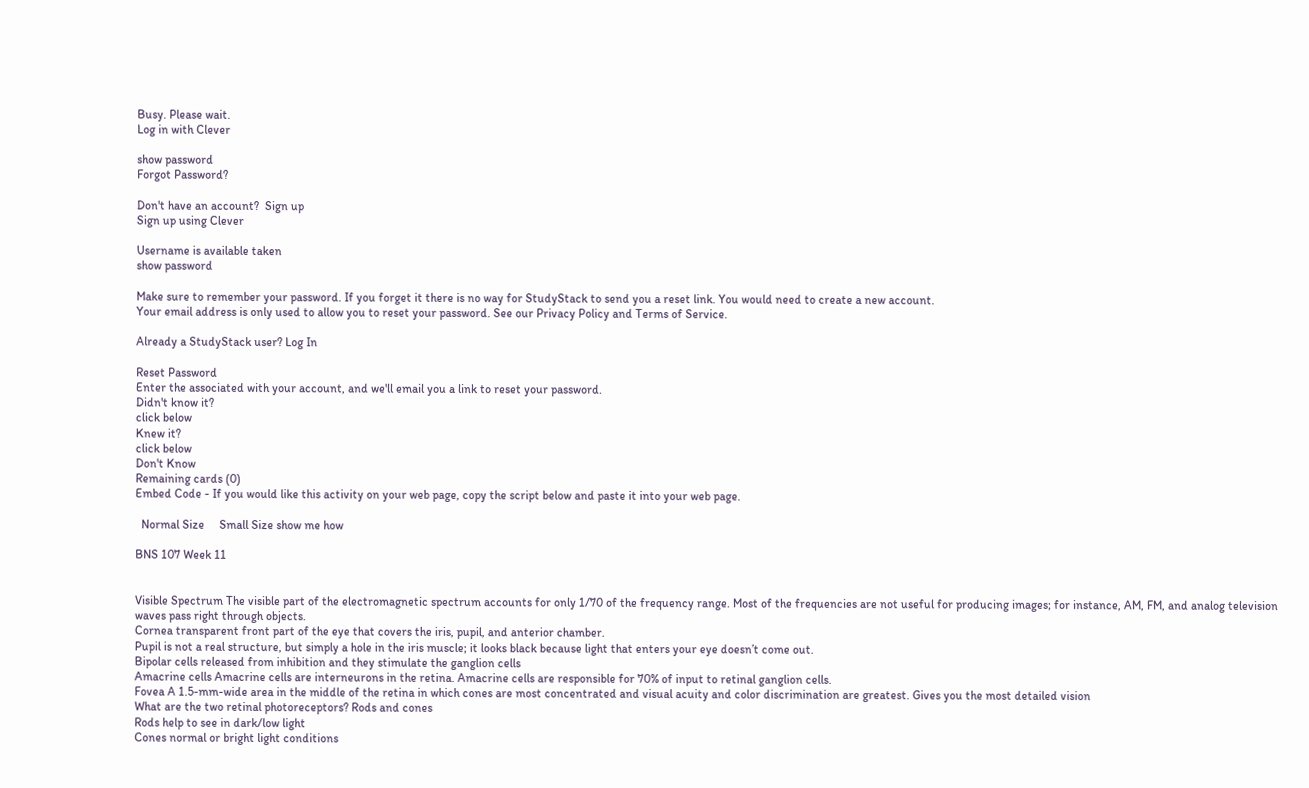Busy. Please wait.
Log in with Clever

show password
Forgot Password?

Don't have an account?  Sign up
Sign up using Clever

Username is available taken
show password

Make sure to remember your password. If you forget it there is no way for StudyStack to send you a reset link. You would need to create a new account.
Your email address is only used to allow you to reset your password. See our Privacy Policy and Terms of Service.

Already a StudyStack user? Log In

Reset Password
Enter the associated with your account, and we'll email you a link to reset your password.
Didn't know it?
click below
Knew it?
click below
Don't Know
Remaining cards (0)
Embed Code - If you would like this activity on your web page, copy the script below and paste it into your web page.

  Normal Size     Small Size show me how

BNS 107 Week 11


Visible Spectrum The visible part of the electromagnetic spectrum accounts for only 1/70 of the frequency range. Most of the frequencies are not useful for producing images; for instance, AM, FM, and analog television waves pass right through objects.
Cornea transparent front part of the eye that covers the iris, pupil, and anterior chamber.
Pupil is not a real structure, but simply a hole in the iris muscle; it looks black because light that enters your eye doesn’t come out.
Bipolar cells released from inhibition and they stimulate the ganglion cells
Amacrine cells Amacrine cells are interneurons in the retina. Amacrine cells are responsible for 70% of input to retinal ganglion cells.
Fovea A 1.5-mm-wide area in the middle of the retina in which cones are most concentrated and visual acuity and color discrimination are greatest. Gives you the most detailed vision
What are the two retinal photoreceptors? Rods and cones
Rods help to see in dark/low light
Cones normal or bright light conditions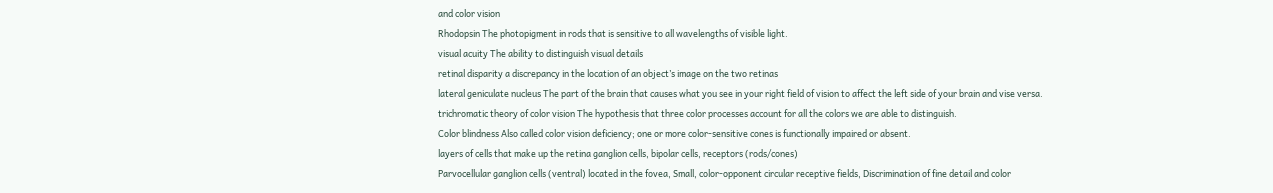and color vision
Rhodopsin The photopigment in rods that is sensitive to all wavelengths of visible light.
visual acuity The ability to distinguish visual details
retinal disparity a discrepancy in the location of an object’s image on the two retinas
lateral geniculate nucleus The part of the brain that causes what you see in your right field of vision to affect the left side of your brain and vise versa.
trichromatic theory of color vision The hypothesis that three color processes account for all the colors we are able to distinguish.
Color blindness Also called color vision deficiency; one or more color-sensitive cones is functionally impaired or absent.
layers of cells that make up the retina ganglion cells, bipolar cells, receptors (rods/cones)
Parvocellular ganglion cells (ventral) located in the fovea, Small, color-opponent circular receptive fields, Discrimination of fine detail and color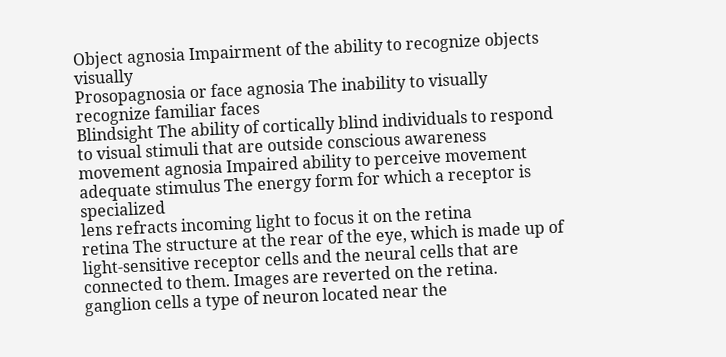Object agnosia Impairment of the ability to recognize objects visually
Prosopagnosia or face agnosia The inability to visually recognize familiar faces
Blindsight The ability of cortically blind individuals to respond to visual stimuli that are outside conscious awareness
movement agnosia Impaired ability to perceive movement
adequate stimulus The energy form for which a receptor is specialized
lens refracts incoming light to focus it on the retina
retina The structure at the rear of the eye, which is made up of light-sensitive receptor cells and the neural cells that are connected to them. Images are reverted on the retina.
ganglion cells a type of neuron located near the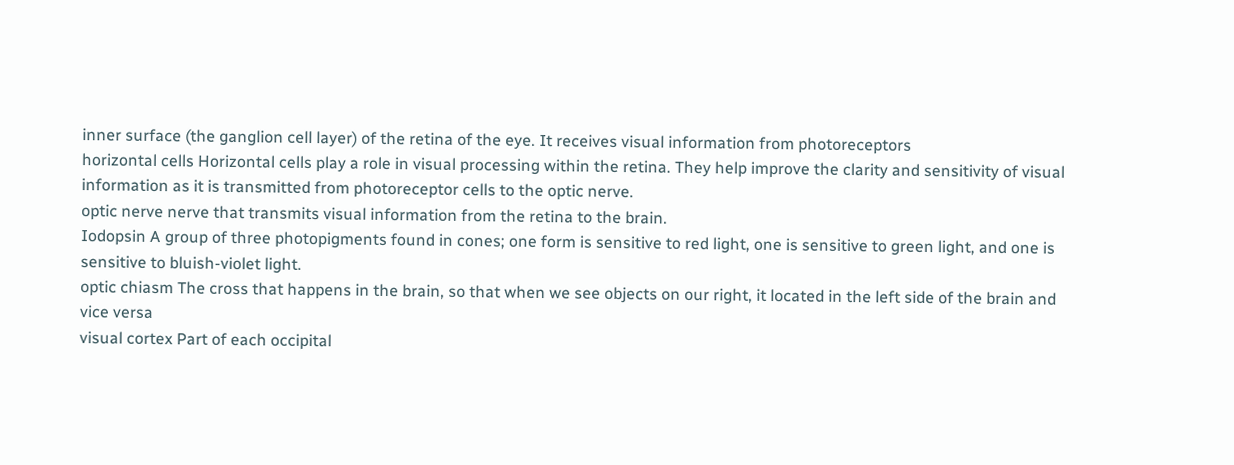inner surface (the ganglion cell layer) of the retina of the eye. It receives visual information from photoreceptors
horizontal cells Horizontal cells play a role in visual processing within the retina. They help improve the clarity and sensitivity of visual information as it is transmitted from photoreceptor cells to the optic nerve.
optic nerve nerve that transmits visual information from the retina to the brain.
Iodopsin A group of three photopigments found in cones; one form is sensitive to red light, one is sensitive to green light, and one is sensitive to bluish-violet light.
optic chiasm The cross that happens in the brain, so that when we see objects on our right, it located in the left side of the brain and vice versa
visual cortex Part of each occipital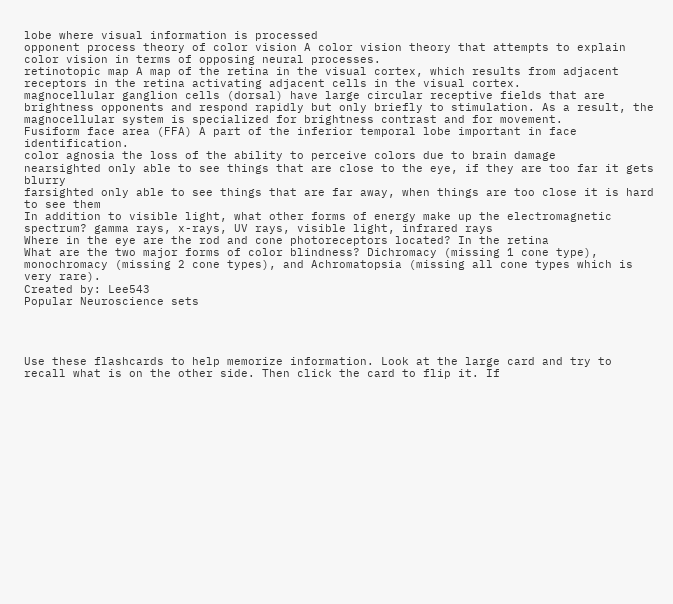lobe where visual information is processed
opponent process theory of color vision A color vision theory that attempts to explain color vision in terms of opposing neural processes.
retinotopic map A map of the retina in the visual cortex, which results from adjacent receptors in the retina activating adjacent cells in the visual cortex.
magnocellular ganglion cells (dorsal) have large circular receptive fields that are brightness opponents and respond rapidly but only briefly to stimulation. As a result, the magnocellular system is specialized for brightness contrast and for movement.
Fusiform face area (FFA) A part of the inferior temporal lobe important in face identification.
color agnosia the loss of the ability to perceive colors due to brain damage
nearsighted only able to see things that are close to the eye, if they are too far it gets blurry
farsighted only able to see things that are far away, when things are too close it is hard to see them
In addition to visible light, what other forms of energy make up the electromagnetic spectrum? gamma rays, x-rays, UV rays, visible light, infrared rays
Where in the eye are the rod and cone photoreceptors located? In the retina
What are the two major forms of color blindness? Dichromacy (missing 1 cone type), monochromacy (missing 2 cone types), and Achromatopsia (missing all cone types which is very rare).
Created by: Lee543
Popular Neuroscience sets




Use these flashcards to help memorize information. Look at the large card and try to recall what is on the other side. Then click the card to flip it. If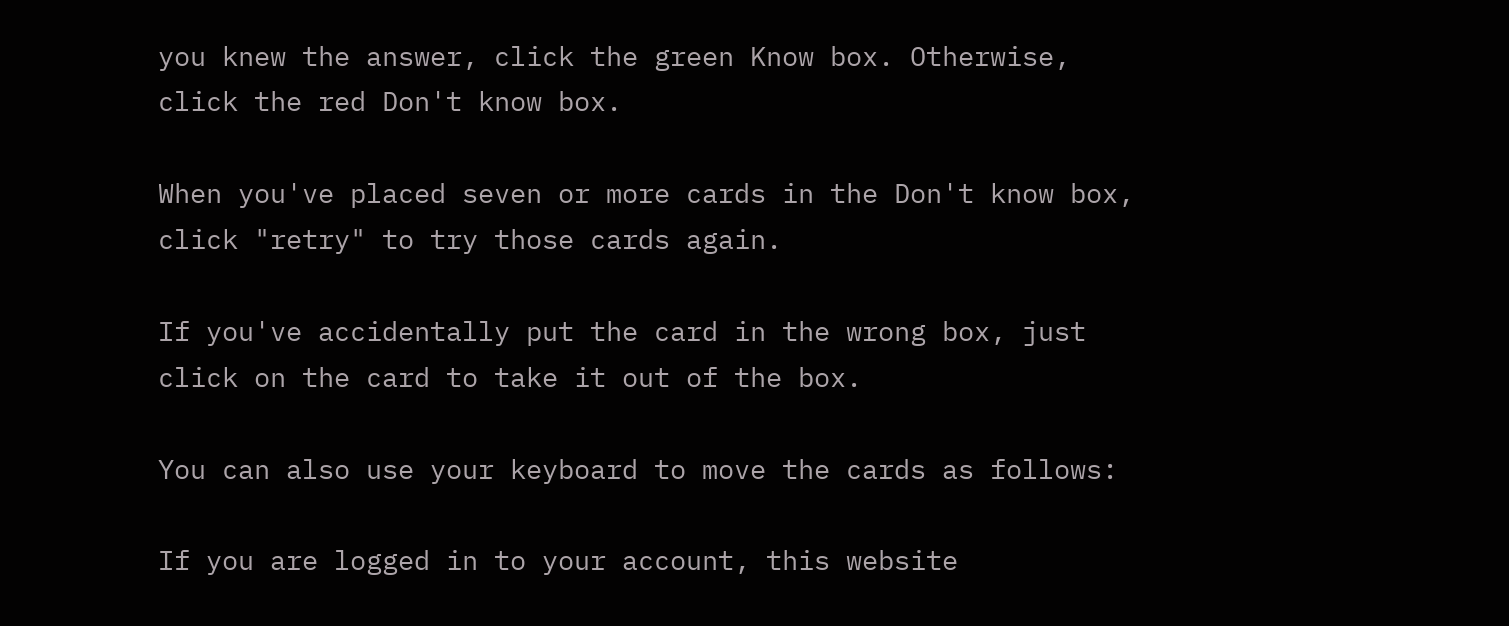you knew the answer, click the green Know box. Otherwise, click the red Don't know box.

When you've placed seven or more cards in the Don't know box, click "retry" to try those cards again.

If you've accidentally put the card in the wrong box, just click on the card to take it out of the box.

You can also use your keyboard to move the cards as follows:

If you are logged in to your account, this website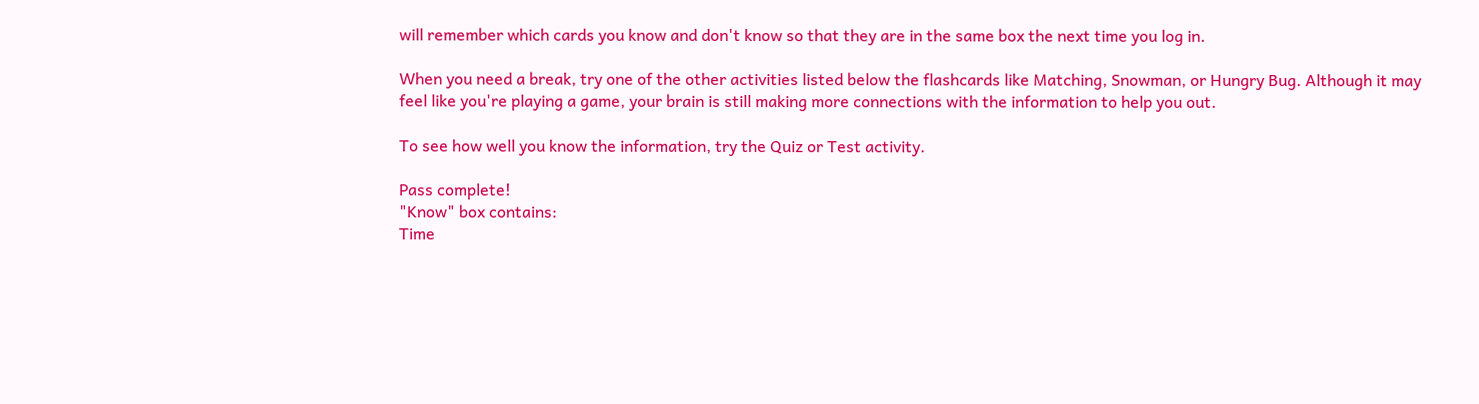will remember which cards you know and don't know so that they are in the same box the next time you log in.

When you need a break, try one of the other activities listed below the flashcards like Matching, Snowman, or Hungry Bug. Although it may feel like you're playing a game, your brain is still making more connections with the information to help you out.

To see how well you know the information, try the Quiz or Test activity.

Pass complete!
"Know" box contains:
Time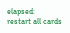elapsed:
restart all cards